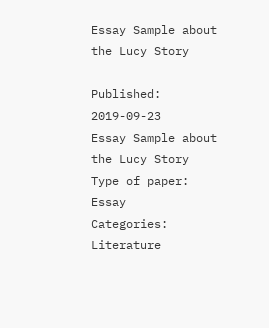Essay Sample about the Lucy Story

Published: 2019-09-23
Essay Sample about the Lucy Story
Type of paper:  Essay
Categories:  Literature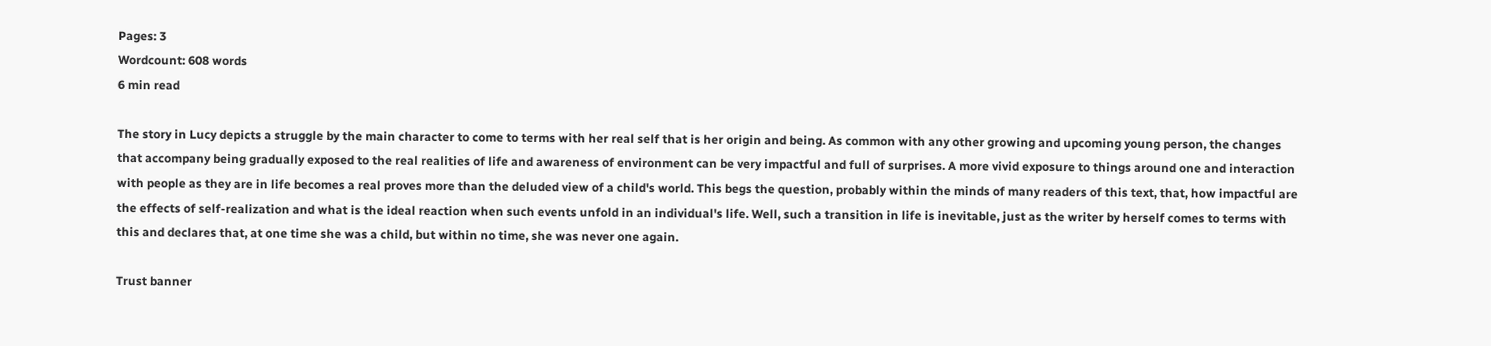Pages: 3
Wordcount: 608 words
6 min read

The story in Lucy depicts a struggle by the main character to come to terms with her real self that is her origin and being. As common with any other growing and upcoming young person, the changes that accompany being gradually exposed to the real realities of life and awareness of environment can be very impactful and full of surprises. A more vivid exposure to things around one and interaction with people as they are in life becomes a real proves more than the deluded view of a child's world. This begs the question, probably within the minds of many readers of this text, that, how impactful are the effects of self-realization and what is the ideal reaction when such events unfold in an individual's life. Well, such a transition in life is inevitable, just as the writer by herself comes to terms with this and declares that, at one time she was a child, but within no time, she was never one again.

Trust banner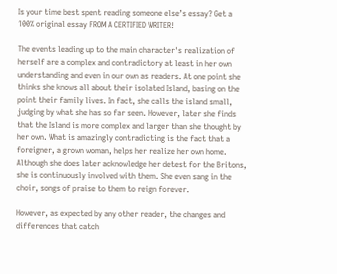Is your time best spent reading someone else’s essay? Get a 100% original essay FROM A CERTIFIED WRITER!

The events leading up to the main character's realization of herself are a complex and contradictory at least in her own understanding and even in our own as readers. At one point she thinks she knows all about their isolated Island, basing on the point their family lives. In fact, she calls the island small, judging by what she has so far seen. However, later she finds that the Island is more complex and larger than she thought by her own. What is amazingly contradicting is the fact that a foreigner, a grown woman, helps her realize her own home. Although she does later acknowledge her detest for the Britons, she is continuously involved with them. She even sang in the choir, songs of praise to them to reign forever.

However, as expected by any other reader, the changes and differences that catch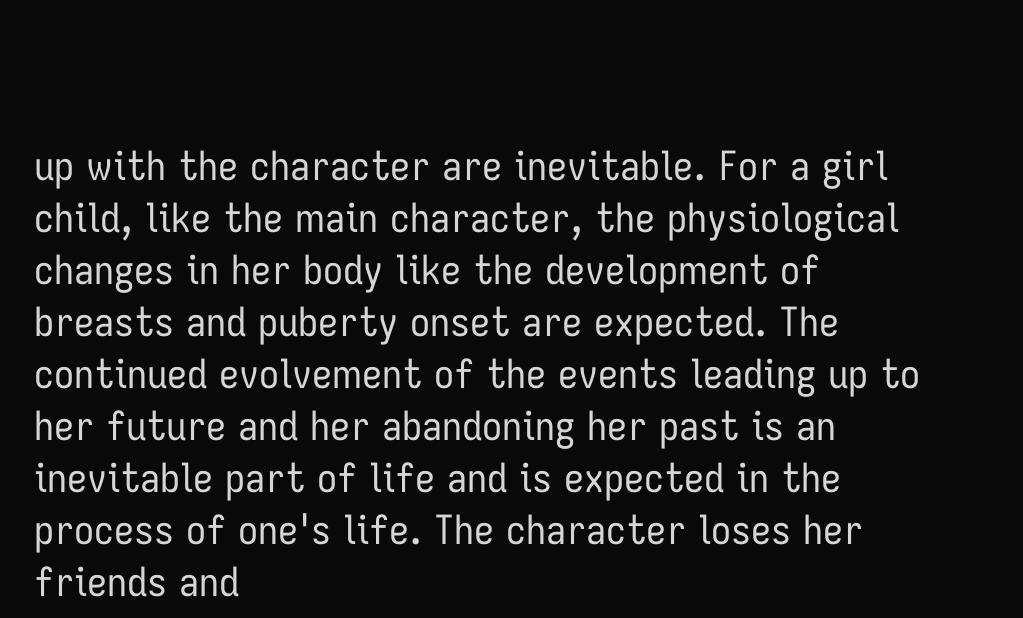up with the character are inevitable. For a girl child, like the main character, the physiological changes in her body like the development of breasts and puberty onset are expected. The continued evolvement of the events leading up to her future and her abandoning her past is an inevitable part of life and is expected in the process of one's life. The character loses her friends and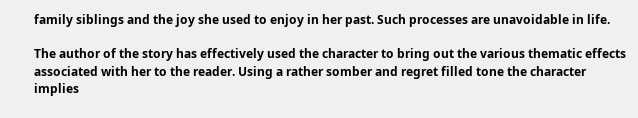family siblings and the joy she used to enjoy in her past. Such processes are unavoidable in life.

The author of the story has effectively used the character to bring out the various thematic effects associated with her to the reader. Using a rather somber and regret filled tone the character implies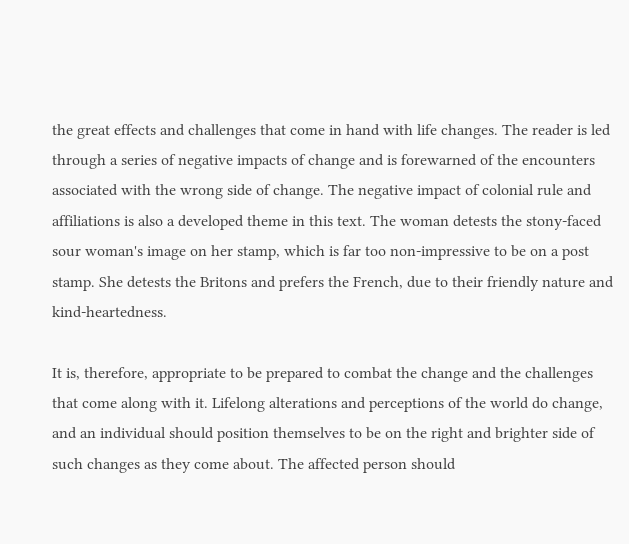the great effects and challenges that come in hand with life changes. The reader is led through a series of negative impacts of change and is forewarned of the encounters associated with the wrong side of change. The negative impact of colonial rule and affiliations is also a developed theme in this text. The woman detests the stony-faced sour woman's image on her stamp, which is far too non-impressive to be on a post stamp. She detests the Britons and prefers the French, due to their friendly nature and kind-heartedness.

It is, therefore, appropriate to be prepared to combat the change and the challenges that come along with it. Lifelong alterations and perceptions of the world do change, and an individual should position themselves to be on the right and brighter side of such changes as they come about. The affected person should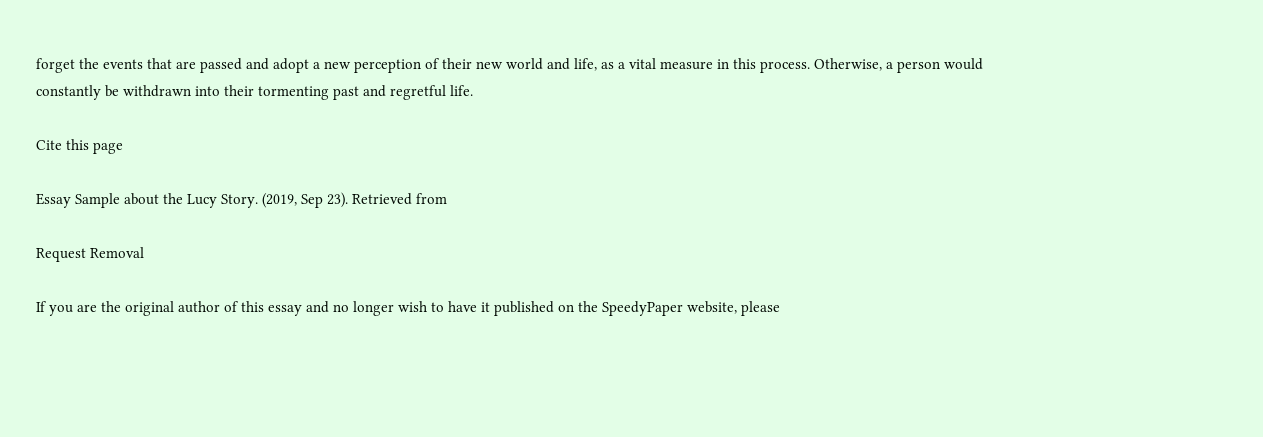forget the events that are passed and adopt a new perception of their new world and life, as a vital measure in this process. Otherwise, a person would constantly be withdrawn into their tormenting past and regretful life.

Cite this page

Essay Sample about the Lucy Story. (2019, Sep 23). Retrieved from

Request Removal

If you are the original author of this essay and no longer wish to have it published on the SpeedyPaper website, please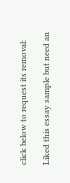click below to request its removal:

Liked this essay sample but need an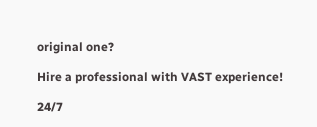original one?

Hire a professional with VAST experience!

24/7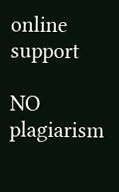online support

NO plagiarism